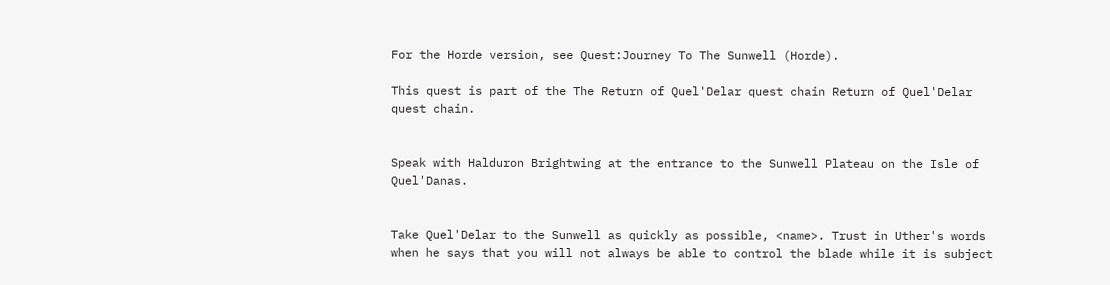For the Horde version, see Quest:Journey To The Sunwell (Horde).

This quest is part of the The Return of Quel'Delar quest chain Return of Quel'Delar quest chain.


Speak with Halduron Brightwing at the entrance to the Sunwell Plateau on the Isle of Quel'Danas.


Take Quel'Delar to the Sunwell as quickly as possible, <name>. Trust in Uther's words when he says that you will not always be able to control the blade while it is subject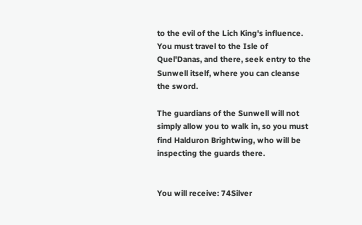to the evil of the Lich King's influence. You must travel to the Isle of Quel'Danas, and there, seek entry to the Sunwell itself, where you can cleanse the sword.

The guardians of the Sunwell will not simply allow you to walk in, so you must find Halduron Brightwing, who will be inspecting the guards there.


You will receive: 74Silver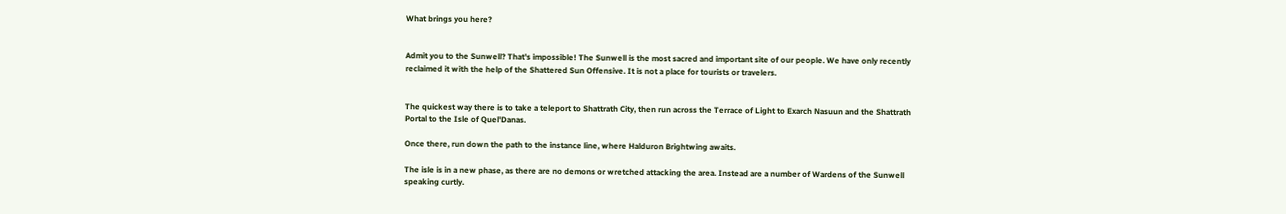What brings you here?


Admit you to the Sunwell? That's impossible! The Sunwell is the most sacred and important site of our people. We have only recently reclaimed it with the help of the Shattered Sun Offensive. It is not a place for tourists or travelers.


The quickest way there is to take a teleport to Shattrath City, then run across the Terrace of Light to Exarch Nasuun and the Shattrath Portal to the Isle of Quel'Danas.

Once there, run down the path to the instance line, where Halduron Brightwing awaits.

The isle is in a new phase, as there are no demons or wretched attacking the area. Instead are a number of Wardens of the Sunwell speaking curtly.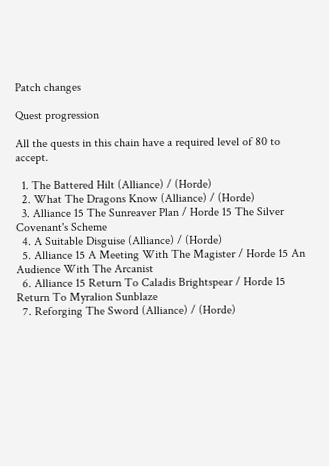Patch changes

Quest progression

All the quests in this chain have a required level of 80 to accept.

  1. The Battered Hilt (Alliance) / (Horde)
  2. What The Dragons Know (Alliance) / (Horde)
  3. Alliance 15 The Sunreaver Plan / Horde 15 The Silver Covenant's Scheme
  4. A Suitable Disguise (Alliance) / (Horde)
  5. Alliance 15 A Meeting With The Magister / Horde 15 An Audience With The Arcanist
  6. Alliance 15 Return To Caladis Brightspear / Horde 15 Return To Myralion Sunblaze
  7. Reforging The Sword (Alliance) / (Horde)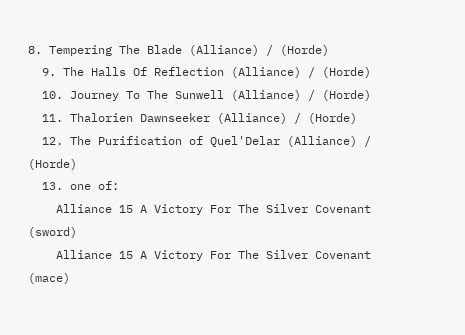8. Tempering The Blade (Alliance) / (Horde)
  9. The Halls Of Reflection (Alliance) / (Horde)
  10. Journey To The Sunwell (Alliance) / (Horde)
  11. Thalorien Dawnseeker (Alliance) / (Horde)
  12. The Purification of Quel'Delar (Alliance) / (Horde)
  13. one of:
    Alliance 15 A Victory For The Silver Covenant (sword)
    Alliance 15 A Victory For The Silver Covenant (mace)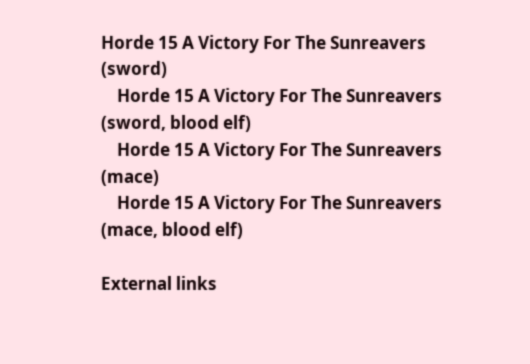Horde 15 A Victory For The Sunreavers (sword)
    Horde 15 A Victory For The Sunreavers (sword, blood elf)
    Horde 15 A Victory For The Sunreavers (mace)
    Horde 15 A Victory For The Sunreavers (mace, blood elf)

External links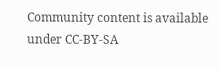Community content is available under CC-BY-SA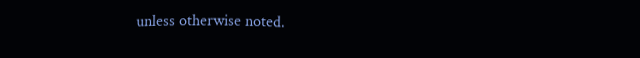unless otherwise noted.